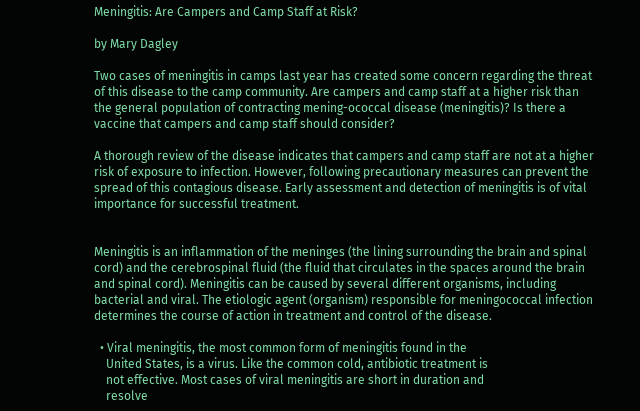Meningitis: Are Campers and Camp Staff at Risk?

by Mary Dagley

Two cases of meningitis in camps last year has created some concern regarding the threat of this disease to the camp community. Are campers and camp staff at a higher risk than the general population of contracting mening-ococcal disease (meningitis)? Is there a vaccine that campers and camp staff should consider?

A thorough review of the disease indicates that campers and camp staff are not at a higher risk of exposure to infection. However, following precautionary measures can prevent the spread of this contagious disease. Early assessment and detection of meningitis is of vital importance for successful treatment.


Meningitis is an inflammation of the meninges (the lining surrounding the brain and spinal cord) and the cerebrospinal fluid (the fluid that circulates in the spaces around the brain and spinal cord). Meningitis can be caused by several different organisms, including bacterial and viral. The etiologic agent (organism) responsible for meningococcal infection determines the course of action in treatment and control of the disease.

  • Viral meningitis, the most common form of meningitis found in the
    United States, is a virus. Like the common cold, antibiotic treatment is
    not effective. Most cases of viral meningitis are short in duration and
    resolve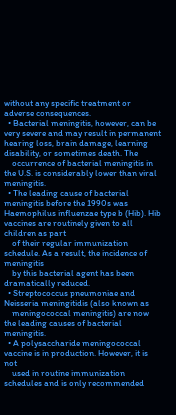without any specific treatment or adverse consequences.
  • Bacterial meningitis, however, can be very severe and may result in permanent hearing loss, brain damage, learning disability, or sometimes death. The
    occurrence of bacterial meningitis in the U.S. is considerably lower than viral meningitis.
  • The leading cause of bacterial meningitis before the 1990s was Haemophilus influenzae type b (Hib). Hib vaccines are routinely given to all children as part
    of their regular immunization schedule. As a result, the incidence of meningitis
    by this bacterial agent has been dramatically reduced.
  • Streptococcus pneumoniae and Neisseria meningitidis (also known as
    meningococcal meningitis) are now the leading causes of bacterial meningitis.
  • A polysaccharide meningococcal vaccine is in production. However, it is not
    used in routine immunization schedules and is only recommended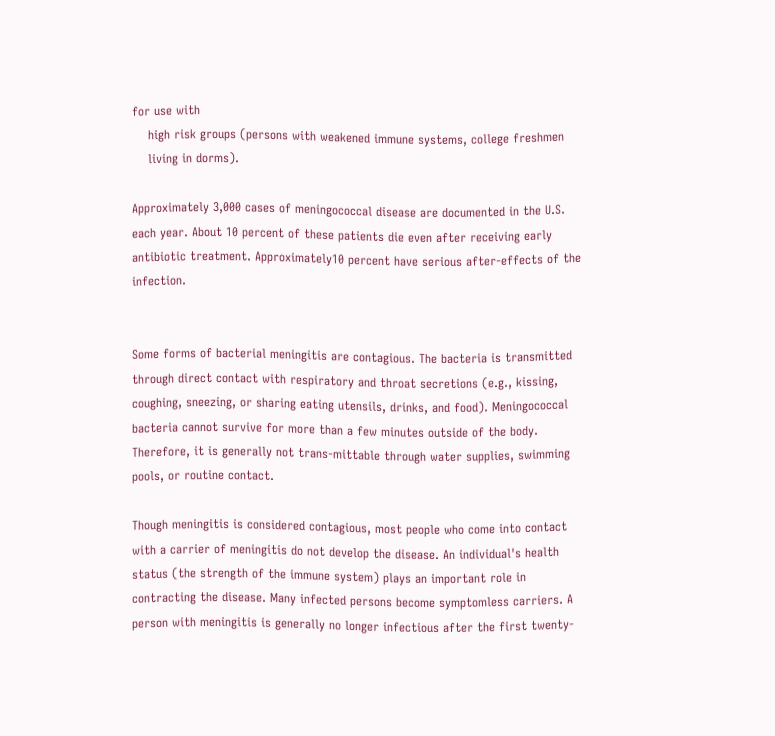for use with
    high risk groups (persons with weakened immune systems, college freshmen
    living in dorms).

Approximately 3,000 cases of meningococcal disease are documented in the U.S. each year. About 10 percent of these patients die even after receiving early antibiotic treatment. Approximately10 percent have serious after-effects of the infection.


Some forms of bacterial meningitis are contagious. The bacteria is transmitted through direct contact with respiratory and throat secretions (e.g., kissing, coughing, sneezing, or sharing eating utensils, drinks, and food). Meningococcal bacteria cannot survive for more than a few minutes outside of the body. Therefore, it is generally not trans-mittable through water supplies, swimming pools, or routine contact.

Though meningitis is considered contagious, most people who come into contact with a carrier of meningitis do not develop the disease. An individual's health status (the strength of the immune system) plays an important role in contracting the disease. Many infected persons become symptomless carriers. A person with meningitis is generally no longer infectious after the first twenty-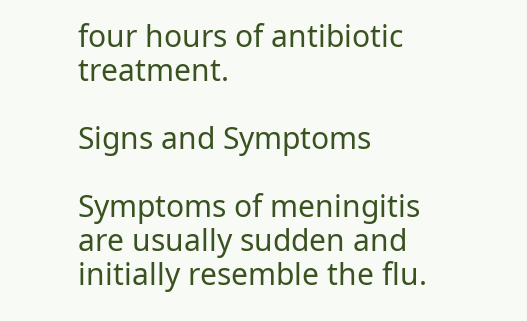four hours of antibiotic treatment.

Signs and Symptoms

Symptoms of meningitis are usually sudden and initially resemble the flu.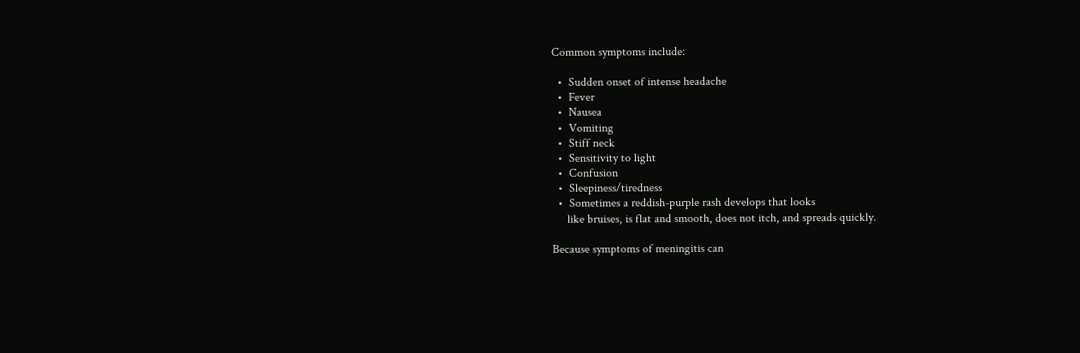Common symptoms include:

  •  Sudden onset of intense headache
  •  Fever
  •  Nausea
  •  Vomiting
  •  Stiff neck
  •  Sensitivity to light
  •  Confusion
  •  Sleepiness/tiredness
  •  Sometimes a reddish-purple rash develops that looks
     like bruises, is flat and smooth, does not itch, and spreads quickly.

Because symptoms of meningitis can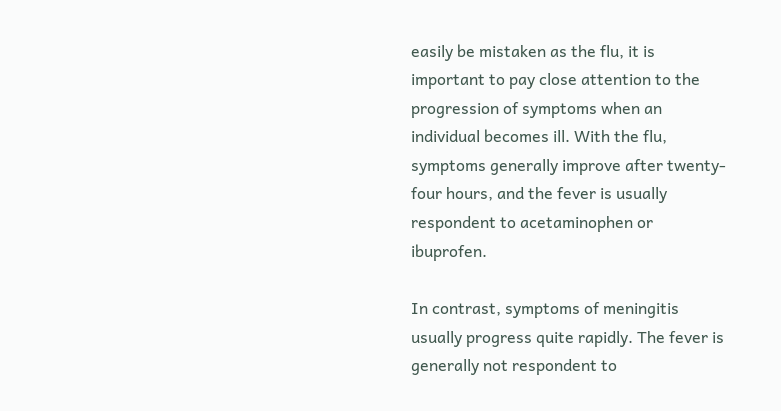easily be mistaken as the flu, it is important to pay close attention to the progression of symptoms when an individual becomes ill. With the flu, symptoms generally improve after twenty-four hours, and the fever is usually respondent to acetaminophen or ibuprofen.

In contrast, symptoms of meningitis usually progress quite rapidly. The fever is generally not respondent to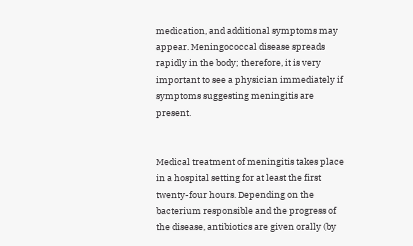medication, and additional symptoms may appear. Meningococcal disease spreads rapidly in the body; therefore, it is very important to see a physician immediately if symptoms suggesting meningitis are present.


Medical treatment of meningitis takes place in a hospital setting for at least the first twenty-four hours. Depending on the bacterium responsible and the progress of the disease, antibiotics are given orally (by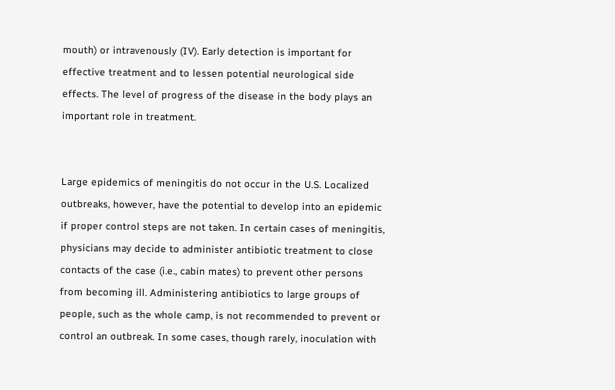mouth) or intravenously (IV). Early detection is important for effective treatment and to lessen potential neurological side effects. The level of progress of the disease in the body plays an important role in treatment.


Large epidemics of meningitis do not occur in the U.S. Localized outbreaks, however, have the potential to develop into an epidemic if proper control steps are not taken. In certain cases of meningitis, physicians may decide to administer antibiotic treatment to close contacts of the case (i.e., cabin mates) to prevent other persons from becoming ill. Administering antibiotics to large groups of people, such as the whole camp, is not recommended to prevent or control an outbreak. In some cases, though rarely, inoculation with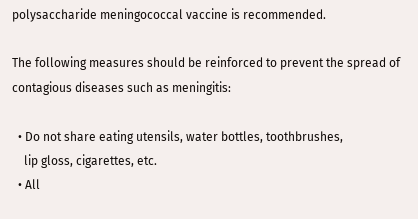polysaccharide meningococcal vaccine is recommended.

The following measures should be reinforced to prevent the spread of contagious diseases such as meningitis:

  • Do not share eating utensils, water bottles, toothbrushes,
    lip gloss, cigarettes, etc.
  • All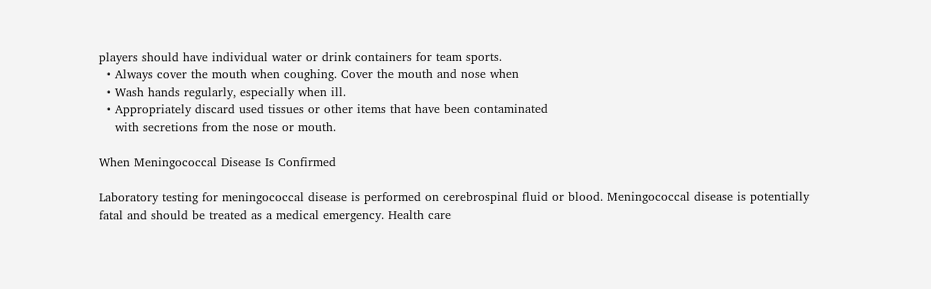players should have individual water or drink containers for team sports.
  • Always cover the mouth when coughing. Cover the mouth and nose when
  • Wash hands regularly, especially when ill.
  • Appropriately discard used tissues or other items that have been contaminated
    with secretions from the nose or mouth.

When Meningococcal Disease Is Confirmed

Laboratory testing for meningococcal disease is performed on cerebrospinal fluid or blood. Meningococcal disease is potentially fatal and should be treated as a medical emergency. Health care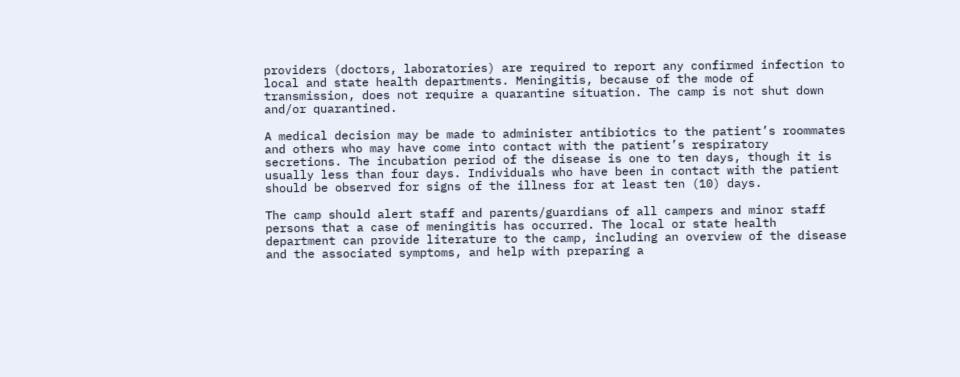providers (doctors, laboratories) are required to report any confirmed infection to local and state health departments. Meningitis, because of the mode of transmission, does not require a quarantine situation. The camp is not shut down and/or quarantined.

A medical decision may be made to administer antibiotics to the patient’s roommates and others who may have come into contact with the patient’s respiratory secretions. The incubation period of the disease is one to ten days, though it is usually less than four days. Individuals who have been in contact with the patient should be observed for signs of the illness for at least ten (10) days.

The camp should alert staff and parents/guardians of all campers and minor staff persons that a case of meningitis has occurred. The local or state health department can provide literature to the camp, including an overview of the disease and the associated symptoms, and help with preparing a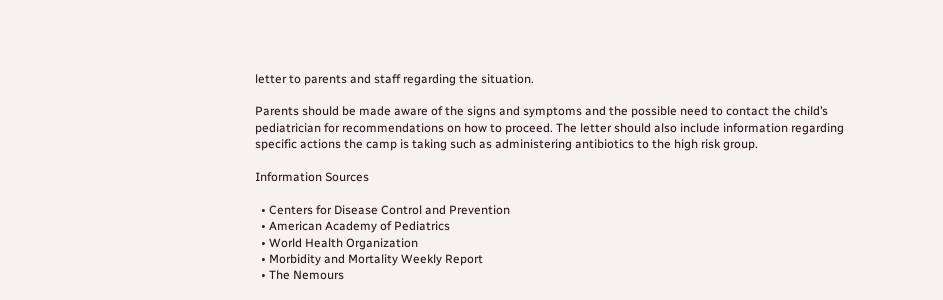letter to parents and staff regarding the situation.

Parents should be made aware of the signs and symptoms and the possible need to contact the child’s pediatrician for recommendations on how to proceed. The letter should also include information regarding specific actions the camp is taking such as administering antibiotics to the high risk group.

Information Sources

  • Centers for Disease Control and Prevention
  • American Academy of Pediatrics
  • World Health Organization
  • Morbidity and Mortality Weekly Report
  • The Nemours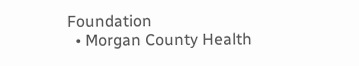Foundation
  • Morgan County Health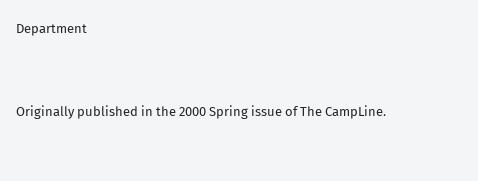Department


Originally published in the 2000 Spring issue of The CampLine.